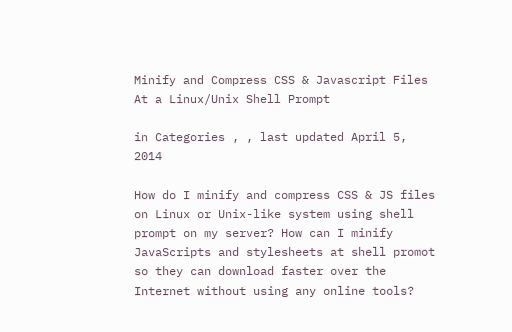Minify and Compress CSS & Javascript Files At a Linux/Unix Shell Prompt

in Categories , , last updated April 5, 2014

How do I minify and compress CSS & JS files on Linux or Unix-like system using shell prompt on my server? How can I minify JavaScripts and stylesheets at shell promot so they can download faster over the Internet without using any online tools?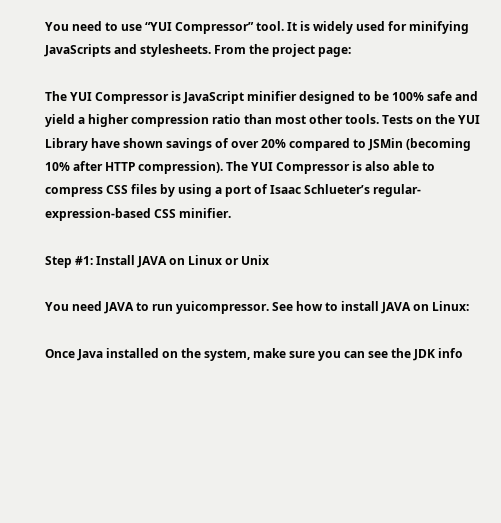You need to use “YUI Compressor” tool. It is widely used for minifying JavaScripts and stylesheets. From the project page:

The YUI Compressor is JavaScript minifier designed to be 100% safe and yield a higher compression ratio than most other tools. Tests on the YUI Library have shown savings of over 20% compared to JSMin (becoming 10% after HTTP compression). The YUI Compressor is also able to compress CSS files by using a port of Isaac Schlueter’s regular-expression-based CSS minifier.

Step #1: Install JAVA on Linux or Unix

You need JAVA to run yuicompressor. See how to install JAVA on Linux:

Once Java installed on the system, make sure you can see the JDK info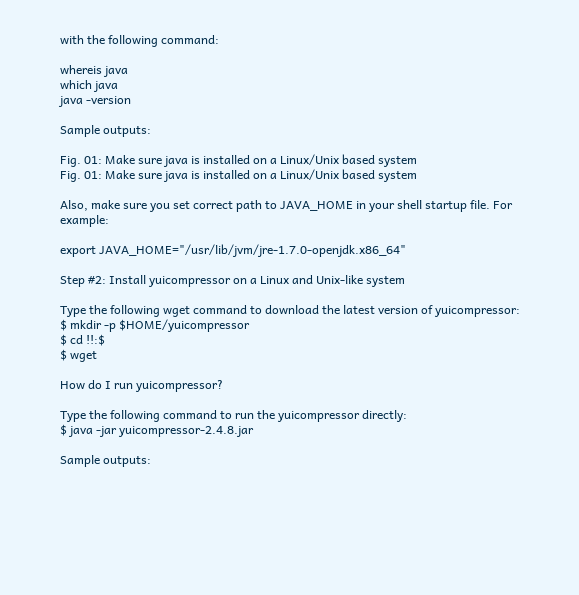with the following command:

whereis java
which java
java -version

Sample outputs:

Fig. 01: Make sure java is installed on a Linux/Unix based system
Fig. 01: Make sure java is installed on a Linux/Unix based system

Also, make sure you set correct path to JAVA_HOME in your shell startup file. For example:

export JAVA_HOME="/usr/lib/jvm/jre-1.7.0-openjdk.x86_64"

Step #2: Install yuicompressor on a Linux and Unix-like system

Type the following wget command to download the latest version of yuicompressor:
$ mkdir -p $HOME/yuicompressor
$ cd !!:$
$ wget

How do I run yuicompressor?

Type the following command to run the yuicompressor directly:
$ java -jar yuicompressor-2.4.8.jar

Sample outputs: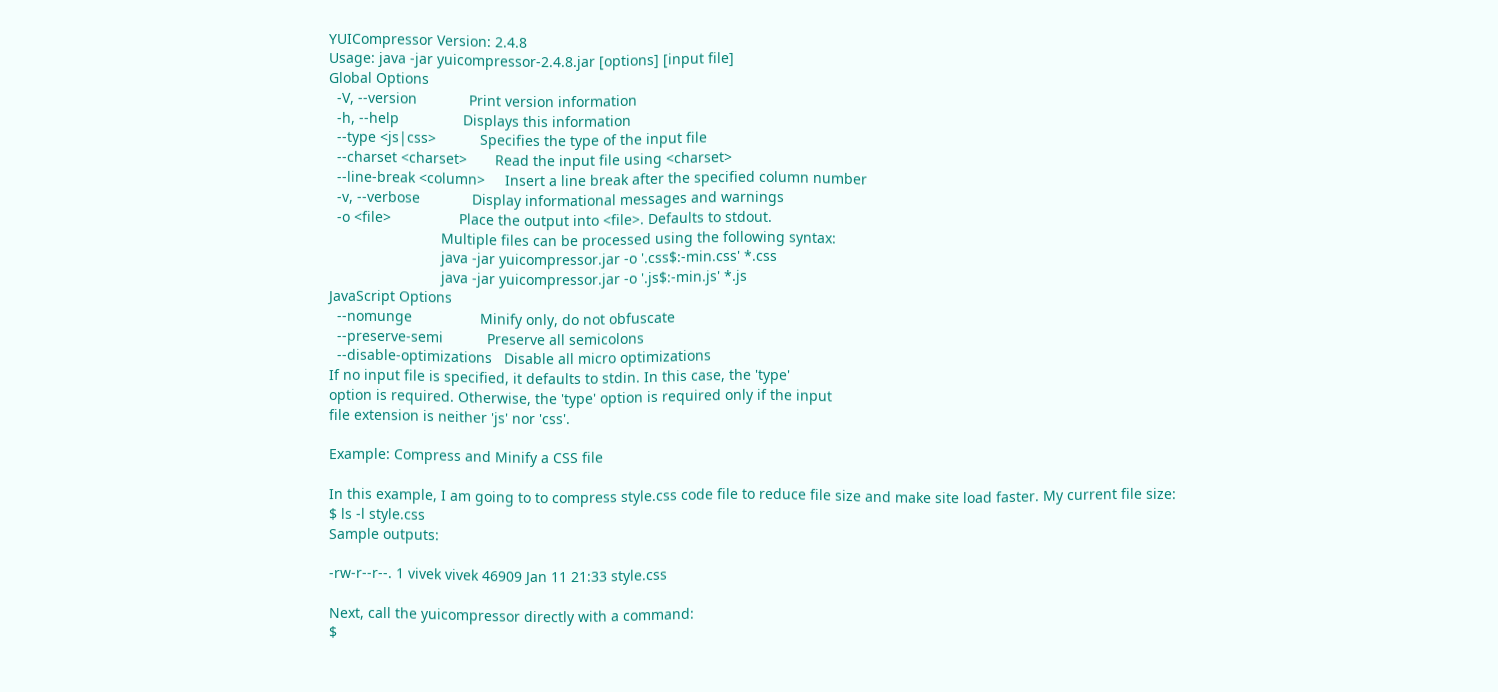YUICompressor Version: 2.4.8
Usage: java -jar yuicompressor-2.4.8.jar [options] [input file]
Global Options
  -V, --version             Print version information
  -h, --help                Displays this information
  --type <js|css>           Specifies the type of the input file
  --charset <charset>       Read the input file using <charset>
  --line-break <column>     Insert a line break after the specified column number
  -v, --verbose             Display informational messages and warnings
  -o <file>                 Place the output into <file>. Defaults to stdout.
                            Multiple files can be processed using the following syntax:
                            java -jar yuicompressor.jar -o '.css$:-min.css' *.css
                            java -jar yuicompressor.jar -o '.js$:-min.js' *.js
JavaScript Options
  --nomunge                 Minify only, do not obfuscate
  --preserve-semi           Preserve all semicolons
  --disable-optimizations   Disable all micro optimizations
If no input file is specified, it defaults to stdin. In this case, the 'type'
option is required. Otherwise, the 'type' option is required only if the input
file extension is neither 'js' nor 'css'.

Example: Compress and Minify a CSS file

In this example, I am going to to compress style.css code file to reduce file size and make site load faster. My current file size:
$ ls -l style.css
Sample outputs:

-rw-r--r--. 1 vivek vivek 46909 Jan 11 21:33 style.css

Next, call the yuicompressor directly with a command:
$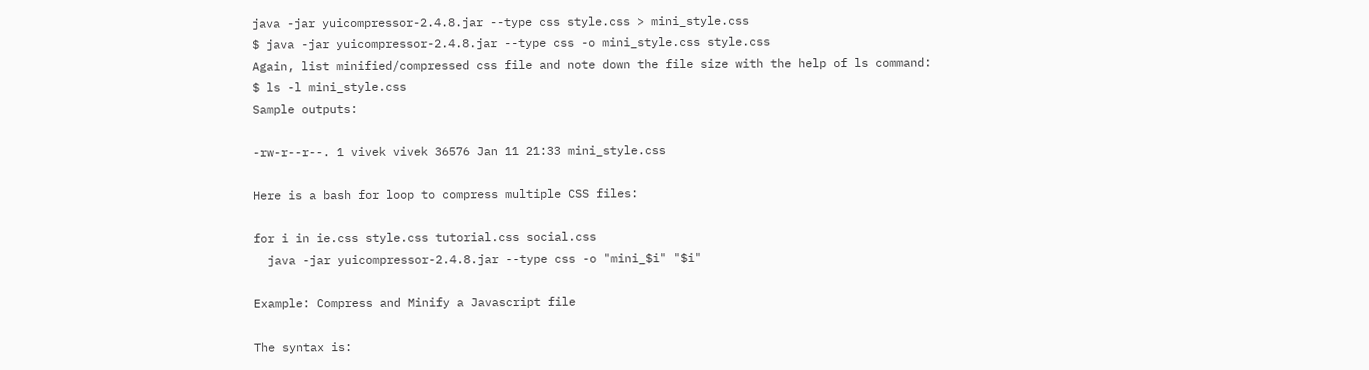java -jar yuicompressor-2.4.8.jar --type css style.css > mini_style.css
$ java -jar yuicompressor-2.4.8.jar --type css -o mini_style.css style.css
Again, list minified/compressed css file and note down the file size with the help of ls command:
$ ls -l mini_style.css
Sample outputs:

-rw-r--r--. 1 vivek vivek 36576 Jan 11 21:33 mini_style.css

Here is a bash for loop to compress multiple CSS files:

for i in ie.css style.css tutorial.css social.css
  java -jar yuicompressor-2.4.8.jar --type css -o "mini_$i" "$i"

Example: Compress and Minify a Javascript file

The syntax is: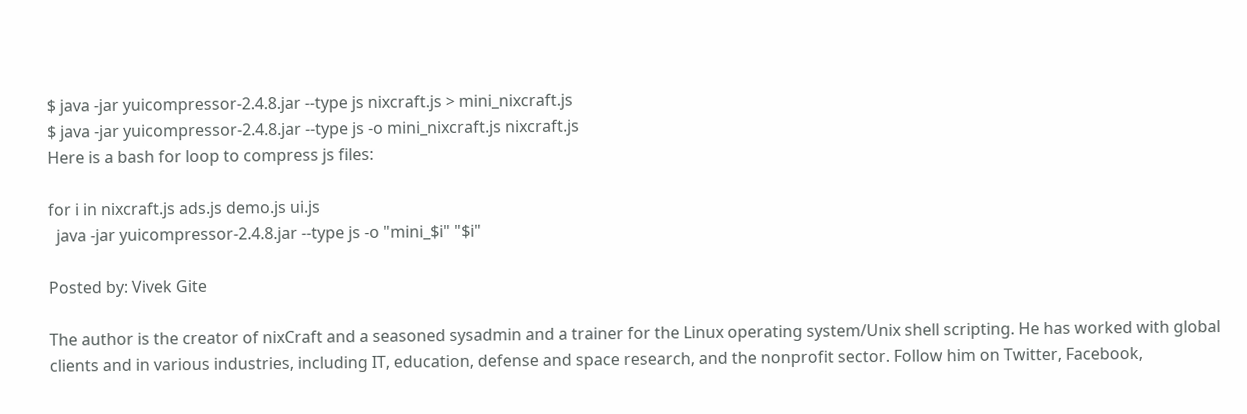$ java -jar yuicompressor-2.4.8.jar --type js nixcraft.js > mini_nixcraft.js
$ java -jar yuicompressor-2.4.8.jar --type js -o mini_nixcraft.js nixcraft.js
Here is a bash for loop to compress js files:

for i in nixcraft.js ads.js demo.js ui.js
  java -jar yuicompressor-2.4.8.jar --type js -o "mini_$i" "$i"

Posted by: Vivek Gite

The author is the creator of nixCraft and a seasoned sysadmin and a trainer for the Linux operating system/Unix shell scripting. He has worked with global clients and in various industries, including IT, education, defense and space research, and the nonprofit sector. Follow him on Twitter, Facebook,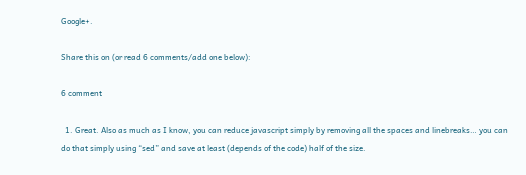Google+.

Share this on (or read 6 comments/add one below):

6 comment

  1. Great. Also as much as I know, you can reduce javascript simply by removing all the spaces and linebreaks… you can do that simply using “sed” and save at least (depends of the code) half of the size.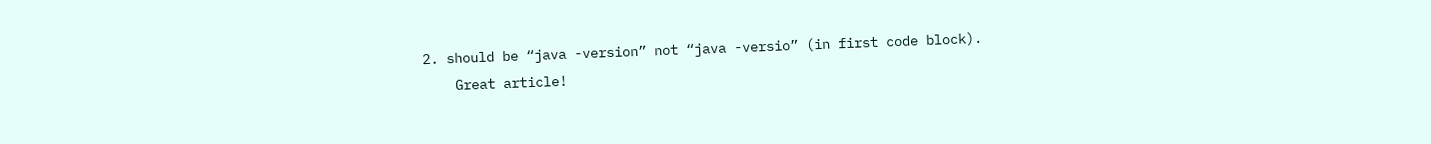2. should be “java -version” not “java -versio” (in first code block).
    Great article!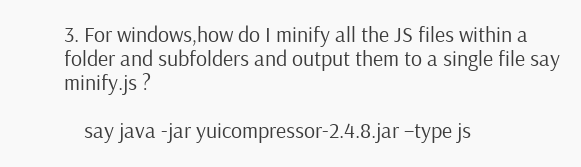3. For windows,how do I minify all the JS files within a folder and subfolders and output them to a single file say minify.js ?

    say java -jar yuicompressor-2.4.8.jar –type js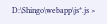D:\Shingo\webapp\js*.js >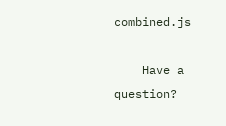combined.js

    Have a question?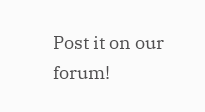Post it on our forum!